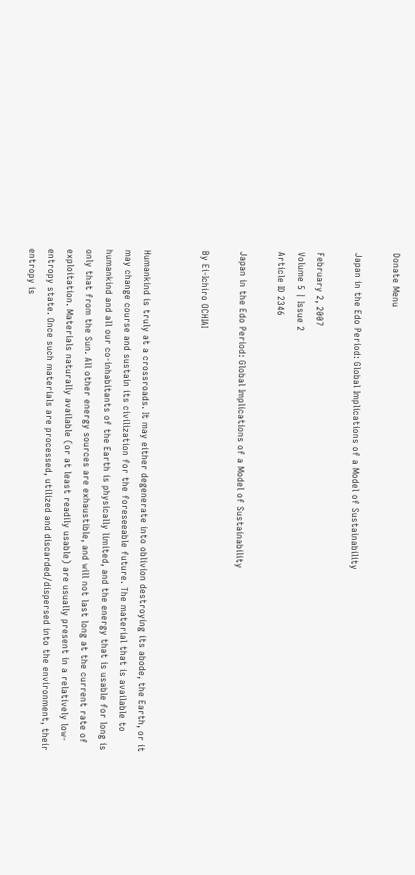Donate Menu

Japan in the Edo Period: Global Implications of a Model of Sustainability

February 2, 2007
Volume 5 | Issue 2
Article ID 2346

Japan in the Edo Period: Global Implications of a Model of Sustainability

By Ei-Ichiro OCHIAI


Humankind is truly at a crossroads. It may either degenerate into oblivion destroying its abode, the Earth, or it may change course and sustain its civilization for the foreseeable future. The material that is available to humankind and all our co-inhabitants of the Earth is physically limited, and the energy that is usable for long is only that from the Sun. All other energy sources are exhaustible, and will not last long at the current rate of exploitation. Materials naturally available (or at least readily usable) are usually present in a relatively low-entropy state. Once such materials are processed, utilized and discarded/dispersed into the environment, their entropy is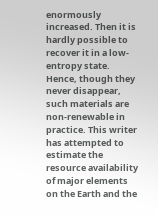enormously increased. Then it is hardly possible to recover it in a low-entropy state. Hence, though they never disappear, such materials are non-renewable in practice. This writer has attempted to estimate the resource availability of major elements on the Earth and the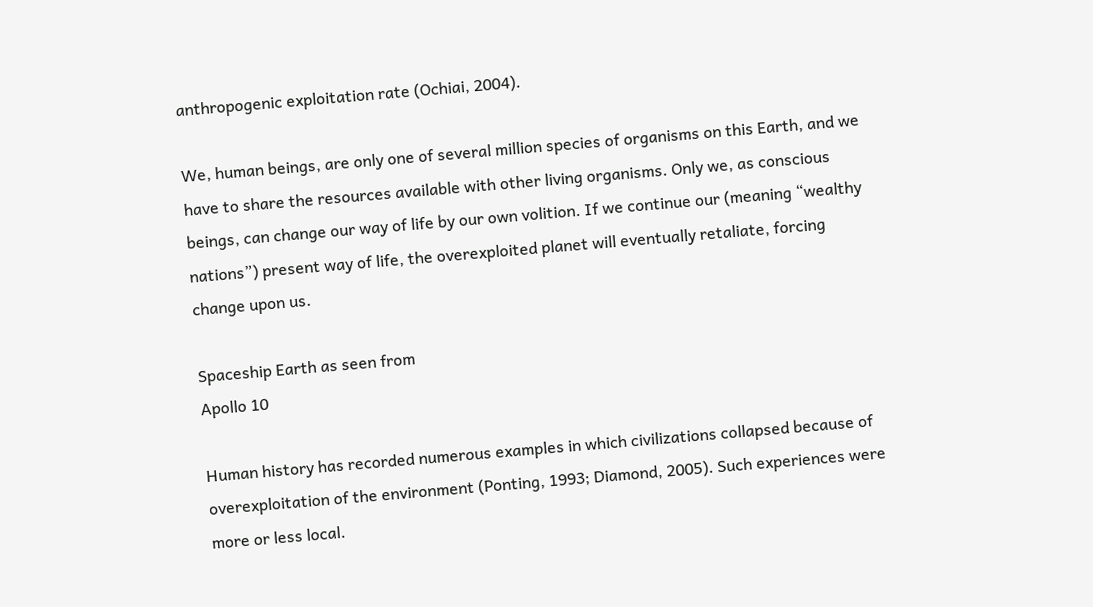anthropogenic exploitation rate (Ochiai, 2004).

We, human beings, are only one of several million species of organisms on this Earth, and we have to share the resources available with other living organisms. Only we, as conscious beings, can change our way of life by our own volition. If we continue our (meaning “wealthy nations”) present way of life, the overexploited planet will eventually retaliate, forcing change upon us.

Spaceship Earth as seen from
Apollo 10

Human history has recorded numerous examples in which civilizations collapsed because of overexploitation of the environment (Ponting, 1993; Diamond, 2005). Such experiences were more or less local.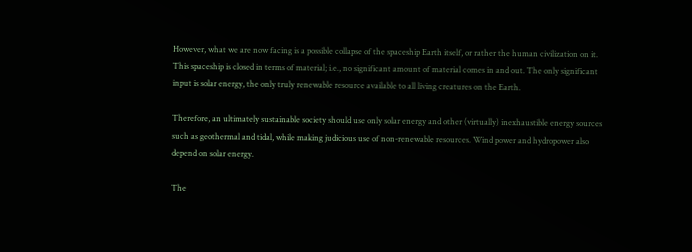However, what we are now facing is a possible collapse of the spaceship Earth itself, or rather the human civilization on it. This spaceship is closed in terms of material; i.e., no significant amount of material comes in and out. The only significant input is solar energy, the only truly renewable resource available to all living creatures on the Earth.

Therefore, an ultimately sustainable society should use only solar energy and other (virtually) inexhaustible energy sources such as geothermal and tidal, while making judicious use of non-renewable resources. Wind power and hydropower also depend on solar energy.

The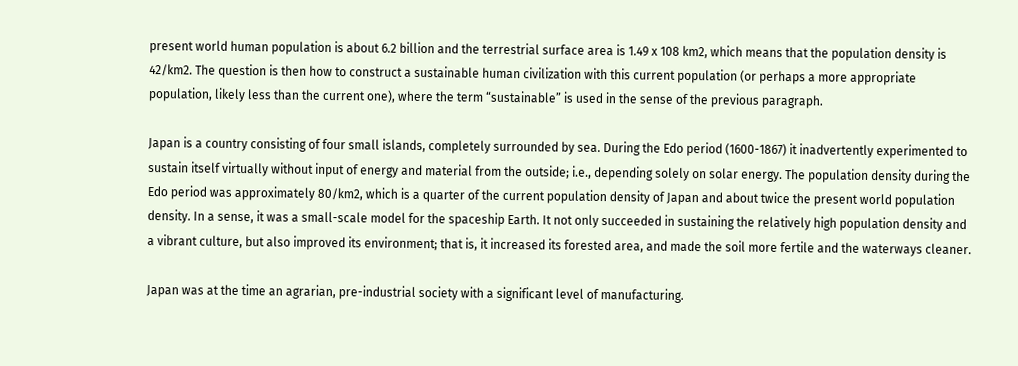present world human population is about 6.2 billion and the terrestrial surface area is 1.49 x 108 km2, which means that the population density is 42/km2. The question is then how to construct a sustainable human civilization with this current population (or perhaps a more appropriate population, likely less than the current one), where the term “sustainable” is used in the sense of the previous paragraph.

Japan is a country consisting of four small islands, completely surrounded by sea. During the Edo period (1600-1867) it inadvertently experimented to sustain itself virtually without input of energy and material from the outside; i.e., depending solely on solar energy. The population density during the Edo period was approximately 80/km2, which is a quarter of the current population density of Japan and about twice the present world population density. In a sense, it was a small-scale model for the spaceship Earth. It not only succeeded in sustaining the relatively high population density and a vibrant culture, but also improved its environment; that is, it increased its forested area, and made the soil more fertile and the waterways cleaner.

Japan was at the time an agrarian, pre-industrial society with a significant level of manufacturing.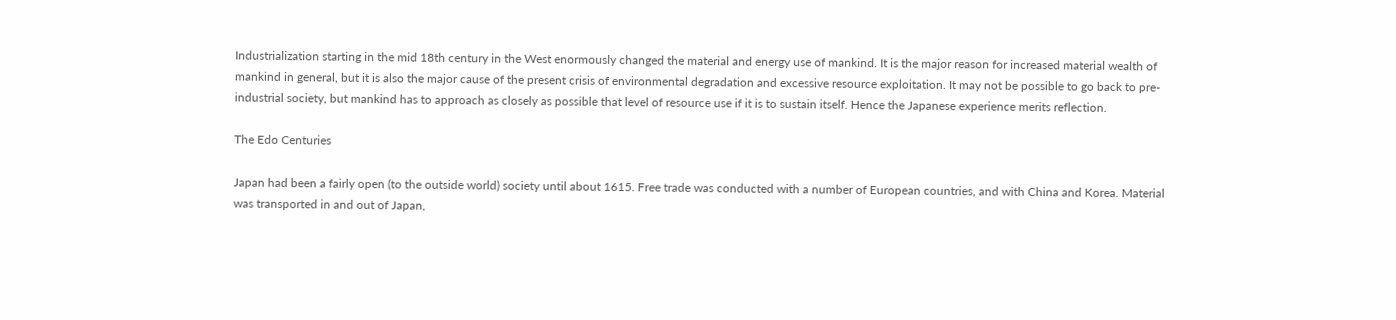Industrialization starting in the mid 18th century in the West enormously changed the material and energy use of mankind. It is the major reason for increased material wealth of mankind in general, but it is also the major cause of the present crisis of environmental degradation and excessive resource exploitation. It may not be possible to go back to pre-industrial society, but mankind has to approach as closely as possible that level of resource use if it is to sustain itself. Hence the Japanese experience merits reflection.

The Edo Centuries

Japan had been a fairly open (to the outside world) society until about 1615. Free trade was conducted with a number of European countries, and with China and Korea. Material was transported in and out of Japan,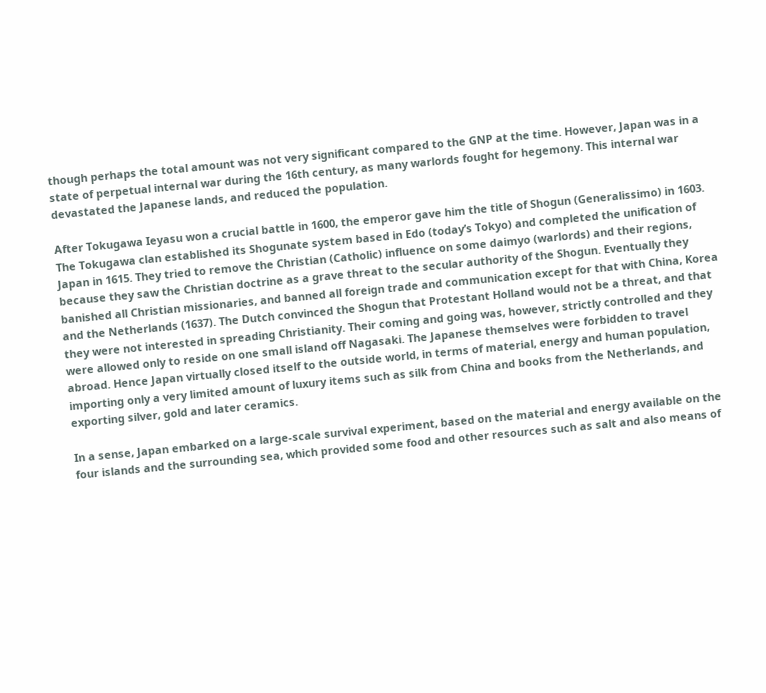though perhaps the total amount was not very significant compared to the GNP at the time. However, Japan was in a state of perpetual internal war during the 16th century, as many warlords fought for hegemony. This internal war devastated the Japanese lands, and reduced the population.

After Tokugawa Ieyasu won a crucial battle in 1600, the emperor gave him the title of Shogun (Generalissimo) in 1603. The Tokugawa clan established its Shogunate system based in Edo (today’s Tokyo) and completed the unification of Japan in 1615. They tried to remove the Christian (Catholic) influence on some daimyo (warlords) and their regions, because they saw the Christian doctrine as a grave threat to the secular authority of the Shogun. Eventually they banished all Christian missionaries, and banned all foreign trade and communication except for that with China, Korea and the Netherlands (1637). The Dutch convinced the Shogun that Protestant Holland would not be a threat, and that they were not interested in spreading Christianity. Their coming and going was, however, strictly controlled and they were allowed only to reside on one small island off Nagasaki. The Japanese themselves were forbidden to travel abroad. Hence Japan virtually closed itself to the outside world, in terms of material, energy and human population, importing only a very limited amount of luxury items such as silk from China and books from the Netherlands, and exporting silver, gold and later ceramics.

In a sense, Japan embarked on a large-scale survival experiment, based on the material and energy available on the four islands and the surrounding sea, which provided some food and other resources such as salt and also means of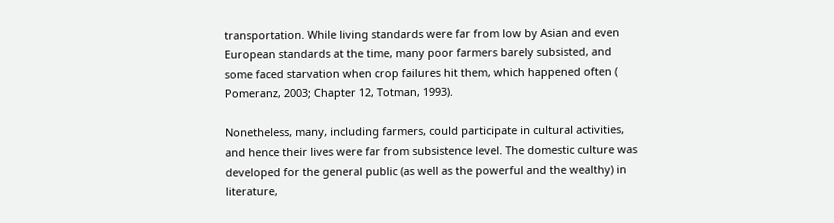transportation. While living standards were far from low by Asian and even European standards at the time, many poor farmers barely subsisted, and some faced starvation when crop failures hit them, which happened often ( Pomeranz, 2003; Chapter 12, Totman, 1993).

Nonetheless, many, including farmers, could participate in cultural activities, and hence their lives were far from subsistence level. The domestic culture was developed for the general public (as well as the powerful and the wealthy) in literature,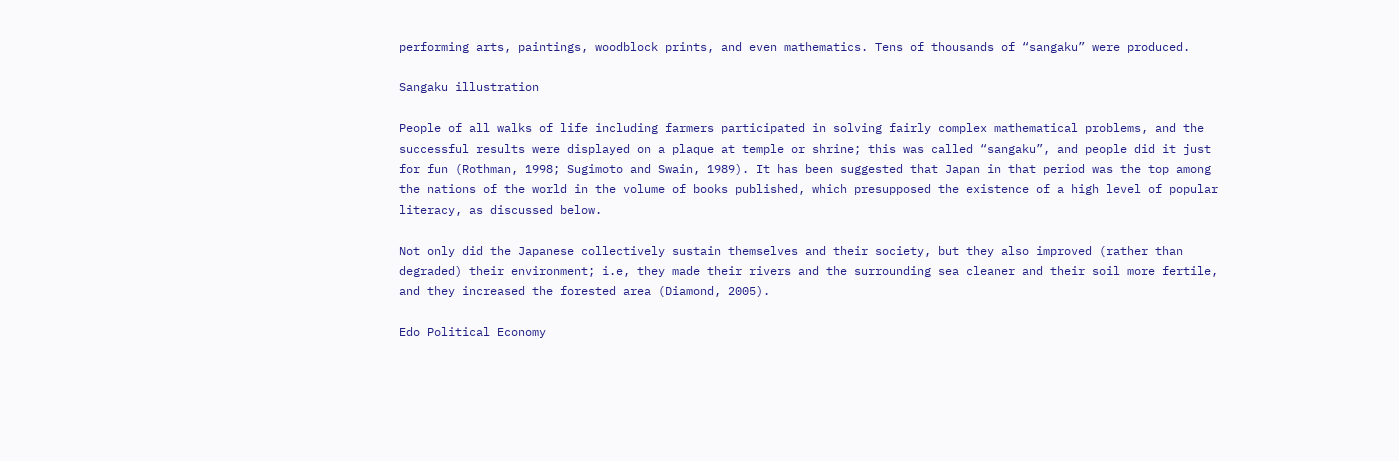performing arts, paintings, woodblock prints, and even mathematics. Tens of thousands of “sangaku” were produced.

Sangaku illustration

People of all walks of life including farmers participated in solving fairly complex mathematical problems, and the successful results were displayed on a plaque at temple or shrine; this was called “sangaku”, and people did it just for fun (Rothman, 1998; Sugimoto and Swain, 1989). It has been suggested that Japan in that period was the top among the nations of the world in the volume of books published, which presupposed the existence of a high level of popular literacy, as discussed below.

Not only did the Japanese collectively sustain themselves and their society, but they also improved (rather than degraded) their environment; i.e, they made their rivers and the surrounding sea cleaner and their soil more fertile, and they increased the forested area (Diamond, 2005).

Edo Political Economy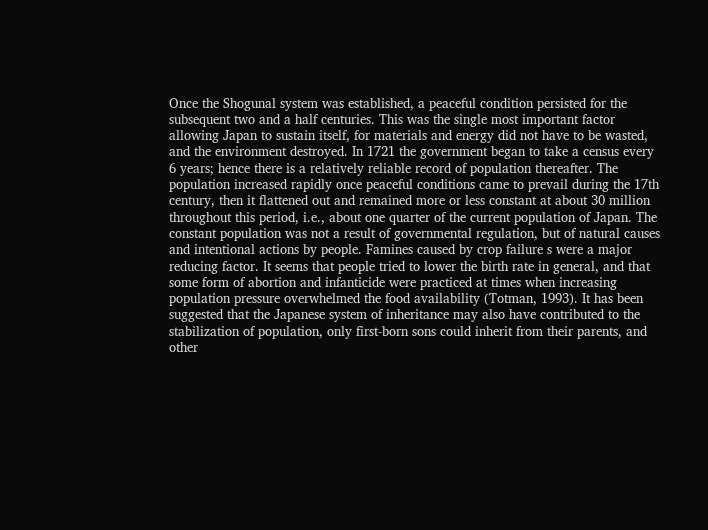Once the Shogunal system was established, a peaceful condition persisted for the subsequent two and a half centuries. This was the single most important factor allowing Japan to sustain itself, for materials and energy did not have to be wasted, and the environment destroyed. In 1721 the government began to take a census every 6 years; hence there is a relatively reliable record of population thereafter. The population increased rapidly once peaceful conditions came to prevail during the 17th century, then it flattened out and remained more or less constant at about 30 million throughout this period, i.e., about one quarter of the current population of Japan. The constant population was not a result of governmental regulation, but of natural causes and intentional actions by people. Famines caused by crop failure s were a major reducing factor. It seems that people tried to lower the birth rate in general, and that some form of abortion and infanticide were practiced at times when increasing population pressure overwhelmed the food availability (Totman, 1993). It has been suggested that the Japanese system of inheritance may also have contributed to the stabilization of population, only first-born sons could inherit from their parents, and other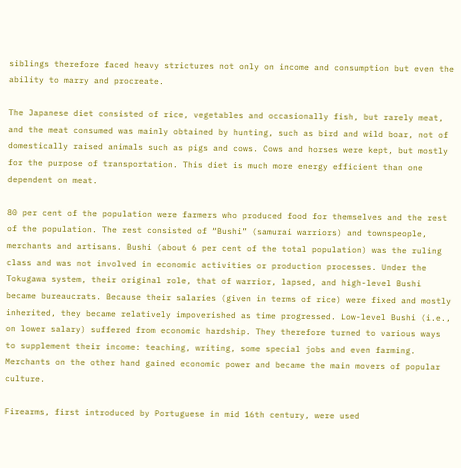siblings therefore faced heavy strictures not only on income and consumption but even the ability to marry and procreate.

The Japanese diet consisted of rice, vegetables and occasionally fish, but rarely meat, and the meat consumed was mainly obtained by hunting, such as bird and wild boar, not of domestically raised animals such as pigs and cows. Cows and horses were kept, but mostly for the purpose of transportation. This diet is much more energy efficient than one dependent on meat.

80 per cent of the population were farmers who produced food for themselves and the rest of the population. The rest consisted of “Bushi” (samurai warriors) and townspeople, merchants and artisans. Bushi (about 6 per cent of the total population) was the ruling class and was not involved in economic activities or production processes. Under the Tokugawa system, their original role, that of warrior, lapsed, and high-level Bushi became bureaucrats. Because their salaries (given in terms of rice) were fixed and mostly inherited, they became relatively impoverished as time progressed. Low-level Bushi (i.e., on lower salary) suffered from economic hardship. They therefore turned to various ways to supplement their income: teaching, writing, some special jobs and even farming. Merchants on the other hand gained economic power and became the main movers of popular culture.

Firearms, first introduced by Portuguese in mid 16th century, were used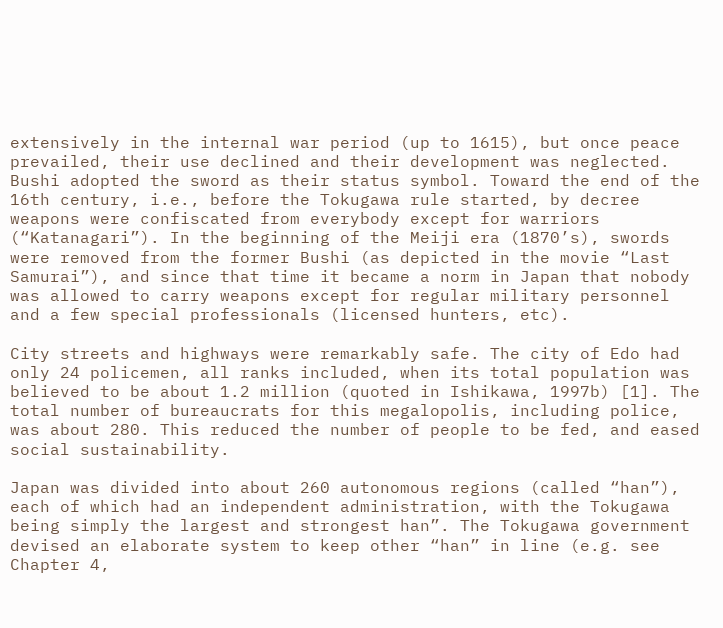extensively in the internal war period (up to 1615), but once peace prevailed, their use declined and their development was neglected. Bushi adopted the sword as their status symbol. Toward the end of the 16th century, i.e., before the Tokugawa rule started, by decree weapons were confiscated from everybody except for warriors (“Katanagari”). In the beginning of the Meiji era (1870’s), swords were removed from the former Bushi (as depicted in the movie “Last Samurai”), and since that time it became a norm in Japan that nobody was allowed to carry weapons except for regular military personnel and a few special professionals (licensed hunters, etc).

City streets and highways were remarkably safe. The city of Edo had only 24 policemen, all ranks included, when its total population was believed to be about 1.2 million (quoted in Ishikawa, 1997b) [1]. The total number of bureaucrats for this megalopolis, including police, was about 280. This reduced the number of people to be fed, and eased social sustainability.

Japan was divided into about 260 autonomous regions (called “han”), each of which had an independent administration, with the Tokugawa being simply the largest and strongest han”. The Tokugawa government devised an elaborate system to keep other “han” in line (e.g. see Chapter 4,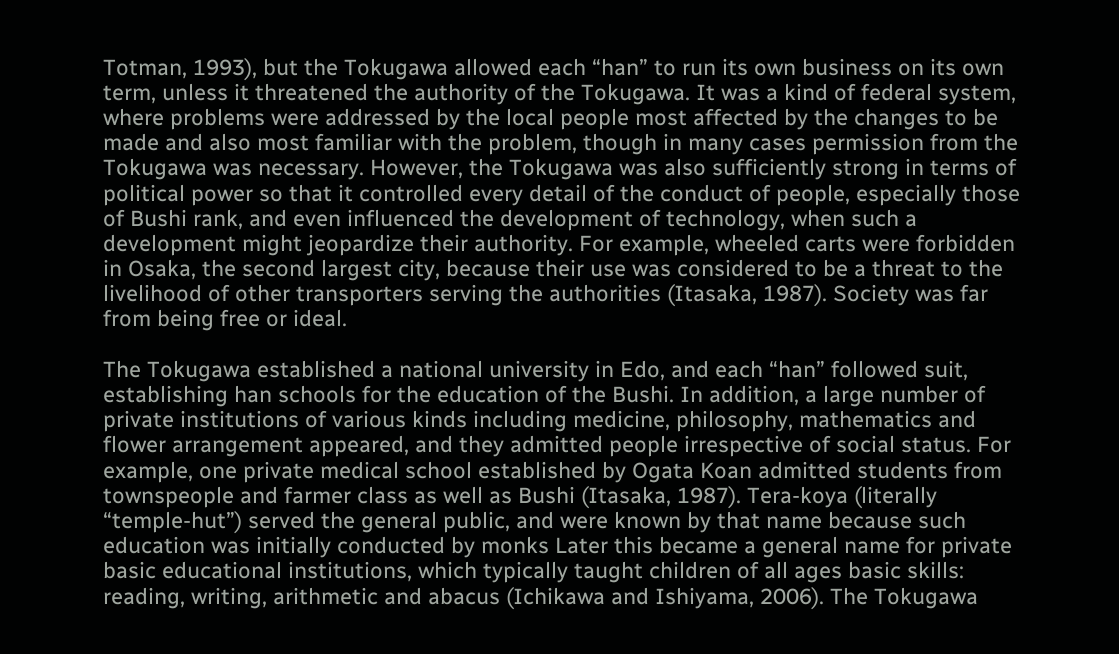Totman, 1993), but the Tokugawa allowed each “han” to run its own business on its own term, unless it threatened the authority of the Tokugawa. It was a kind of federal system, where problems were addressed by the local people most affected by the changes to be made and also most familiar with the problem, though in many cases permission from the Tokugawa was necessary. However, the Tokugawa was also sufficiently strong in terms of political power so that it controlled every detail of the conduct of people, especially those of Bushi rank, and even influenced the development of technology, when such a development might jeopardize their authority. For example, wheeled carts were forbidden in Osaka, the second largest city, because their use was considered to be a threat to the livelihood of other transporters serving the authorities (Itasaka, 1987). Society was far from being free or ideal.

The Tokugawa established a national university in Edo, and each “han” followed suit, establishing han schools for the education of the Bushi. In addition, a large number of private institutions of various kinds including medicine, philosophy, mathematics and flower arrangement appeared, and they admitted people irrespective of social status. For example, one private medical school established by Ogata Koan admitted students from townspeople and farmer class as well as Bushi (Itasaka, 1987). Tera-koya (literally “temple-hut”) served the general public, and were known by that name because such education was initially conducted by monks Later this became a general name for private basic educational institutions, which typically taught children of all ages basic skills: reading, writing, arithmetic and abacus (Ichikawa and Ishiyama, 2006). The Tokugawa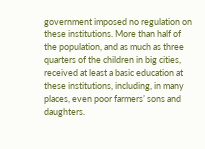government imposed no regulation on these institutions. More than half of the population, and as much as three quarters of the children in big cities, received at least a basic education at these institutions, including, in many places, even poor farmers’ sons and daughters.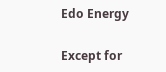Edo Energy

Except for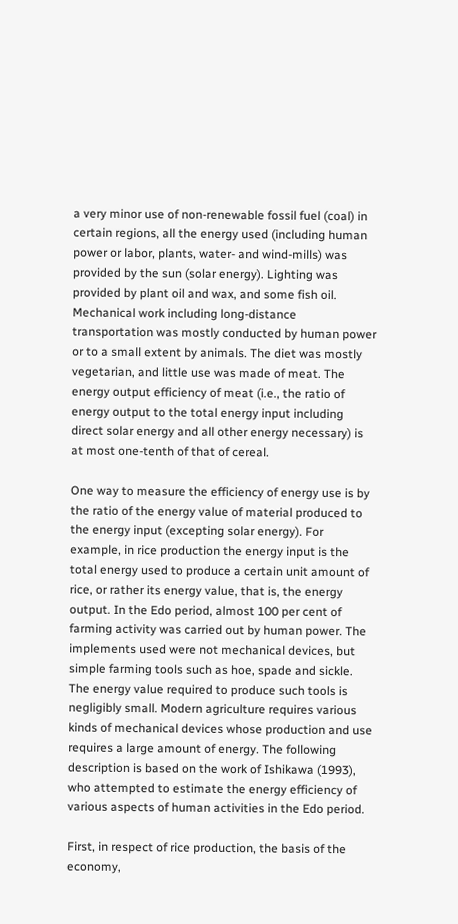a very minor use of non-renewable fossil fuel (coal) in certain regions, all the energy used (including human power or labor, plants, water- and wind-mills) was provided by the sun (solar energy). Lighting was provided by plant oil and wax, and some fish oil. Mechanical work including long-distance transportation was mostly conducted by human power or to a small extent by animals. The diet was mostly vegetarian, and little use was made of meat. The energy output efficiency of meat (i.e., the ratio of energy output to the total energy input including direct solar energy and all other energy necessary) is at most one-tenth of that of cereal.

One way to measure the efficiency of energy use is by the ratio of the energy value of material produced to the energy input (excepting solar energy). For example, in rice production the energy input is the total energy used to produce a certain unit amount of rice, or rather its energy value, that is, the energy output. In the Edo period, almost 100 per cent of farming activity was carried out by human power. The implements used were not mechanical devices, but simple farming tools such as hoe, spade and sickle. The energy value required to produce such tools is negligibly small. Modern agriculture requires various kinds of mechanical devices whose production and use requires a large amount of energy. The following description is based on the work of Ishikawa (1993), who attempted to estimate the energy efficiency of various aspects of human activities in the Edo period.

First, in respect of rice production, the basis of the economy,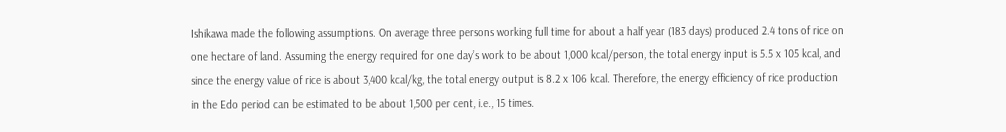Ishikawa made the following assumptions. On average three persons working full time for about a half year (183 days) produced 2.4 tons of rice on one hectare of land. Assuming the energy required for one day’s work to be about 1,000 kcal/person, the total energy input is 5.5 x 105 kcal, and since the energy value of rice is about 3,400 kcal/kg, the total energy output is 8.2 x 106 kcal. Therefore, the energy efficiency of rice production in the Edo period can be estimated to be about 1,500 per cent, i.e., 15 times.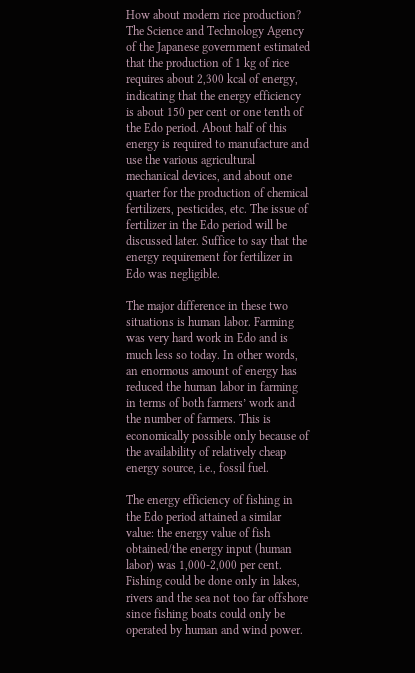How about modern rice production? The Science and Technology Agency of the Japanese government estimated that the production of 1 kg of rice requires about 2,300 kcal of energy, indicating that the energy efficiency is about 150 per cent or one tenth of the Edo period. About half of this energy is required to manufacture and use the various agricultural mechanical devices, and about one quarter for the production of chemical fertilizers, pesticides, etc. The issue of fertilizer in the Edo period will be discussed later. Suffice to say that the energy requirement for fertilizer in Edo was negligible.

The major difference in these two situations is human labor. Farming was very hard work in Edo and is much less so today. In other words, an enormous amount of energy has reduced the human labor in farming in terms of both farmers’ work and the number of farmers. This is economically possible only because of the availability of relatively cheap energy source, i.e., fossil fuel.

The energy efficiency of fishing in the Edo period attained a similar value: the energy value of fish obtained/the energy input (human labor) was 1,000-2,000 per cent. Fishing could be done only in lakes, rivers and the sea not too far offshore since fishing boats could only be operated by human and wind power.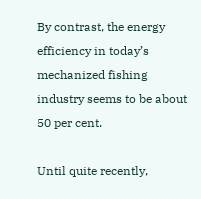By contrast, the energy efficiency in today’s mechanized fishing industry seems to be about 50 per cent.

Until quite recently,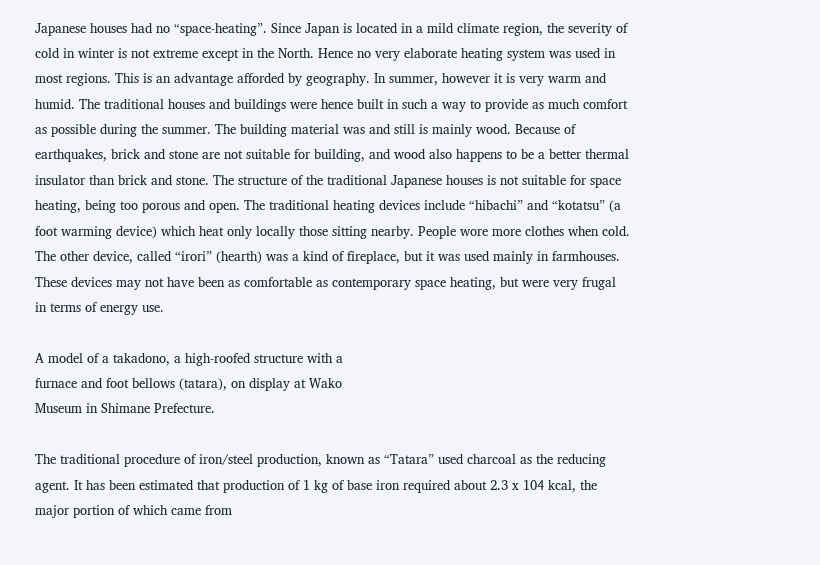Japanese houses had no “space-heating”. Since Japan is located in a mild climate region, the severity of cold in winter is not extreme except in the North. Hence no very elaborate heating system was used in most regions. This is an advantage afforded by geography. In summer, however it is very warm and humid. The traditional houses and buildings were hence built in such a way to provide as much comfort as possible during the summer. The building material was and still is mainly wood. Because of earthquakes, brick and stone are not suitable for building, and wood also happens to be a better thermal insulator than brick and stone. The structure of the traditional Japanese houses is not suitable for space heating, being too porous and open. The traditional heating devices include “hibachi” and “kotatsu” (a foot warming device) which heat only locally those sitting nearby. People wore more clothes when cold. The other device, called “irori” (hearth) was a kind of fireplace, but it was used mainly in farmhouses. These devices may not have been as comfortable as contemporary space heating, but were very frugal in terms of energy use.

A model of a takadono, a high-roofed structure with a
furnace and foot bellows (tatara), on display at Wako
Museum in Shimane Prefecture.

The traditional procedure of iron/steel production, known as “Tatara” used charcoal as the reducing agent. It has been estimated that production of 1 kg of base iron required about 2.3 x 104 kcal, the major portion of which came from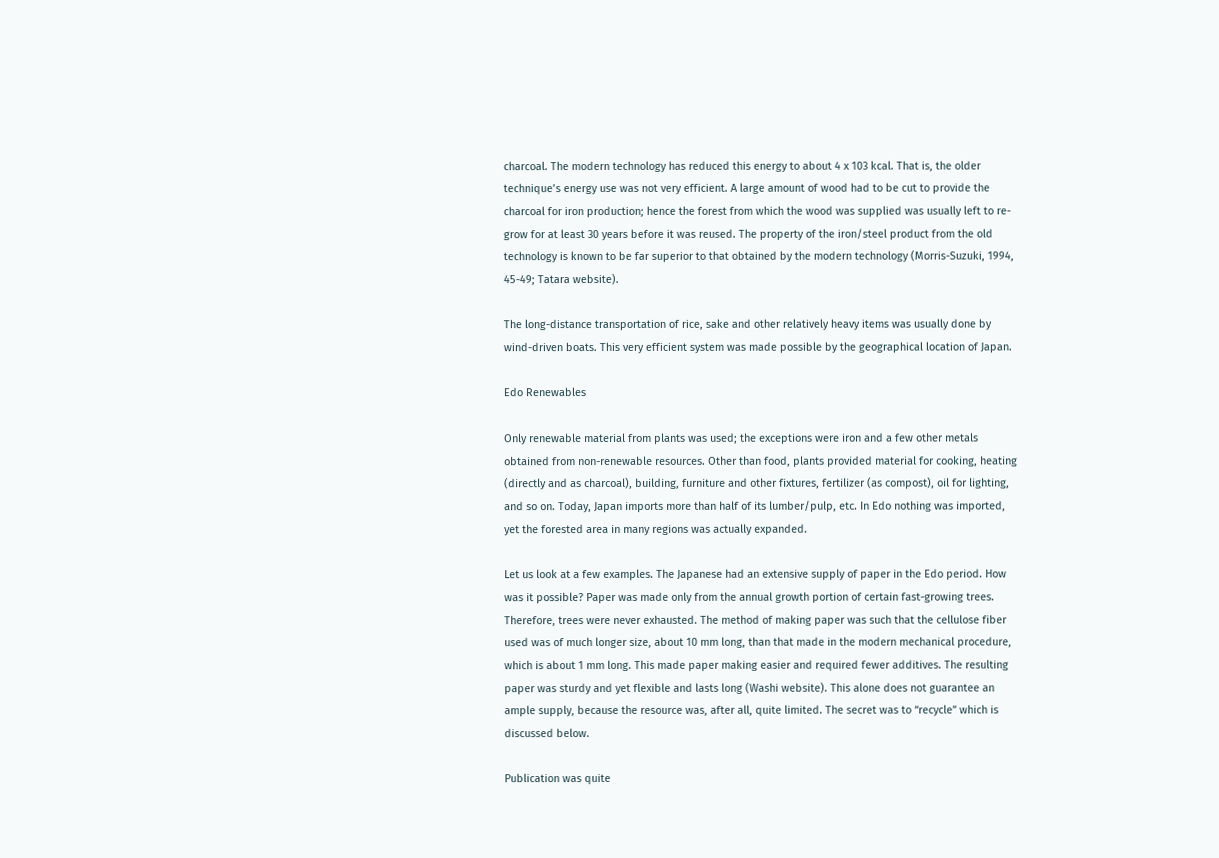charcoal. The modern technology has reduced this energy to about 4 x 103 kcal. That is, the older technique’s energy use was not very efficient. A large amount of wood had to be cut to provide the charcoal for iron production; hence the forest from which the wood was supplied was usually left to re-grow for at least 30 years before it was reused. The property of the iron/steel product from the old technology is known to be far superior to that obtained by the modern technology (Morris-Suzuki, 1994, 45-49; Tatara website).

The long-distance transportation of rice, sake and other relatively heavy items was usually done by wind-driven boats. This very efficient system was made possible by the geographical location of Japan.

Edo Renewables

Only renewable material from plants was used; the exceptions were iron and a few other metals obtained from non-renewable resources. Other than food, plants provided material for cooking, heating (directly and as charcoal), building, furniture and other fixtures, fertilizer (as compost), oil for lighting, and so on. Today, Japan imports more than half of its lumber/pulp, etc. In Edo nothing was imported, yet the forested area in many regions was actually expanded.

Let us look at a few examples. The Japanese had an extensive supply of paper in the Edo period. How was it possible? Paper was made only from the annual growth portion of certain fast-growing trees. Therefore, trees were never exhausted. The method of making paper was such that the cellulose fiber used was of much longer size, about 10 mm long, than that made in the modern mechanical procedure, which is about 1 mm long. This made paper making easier and required fewer additives. The resulting paper was sturdy and yet flexible and lasts long (Washi website). This alone does not guarantee an ample supply, because the resource was, after all, quite limited. The secret was to “recycle” which is discussed below.

Publication was quite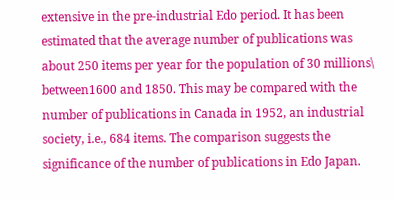extensive in the pre-industrial Edo period. It has been estimated that the average number of publications was about 250 items per year for the population of 30 millions\ between1600 and 1850. This may be compared with the number of publications in Canada in 1952, an industrial society, i.e., 684 items. The comparison suggests the significance of the number of publications in Edo Japan.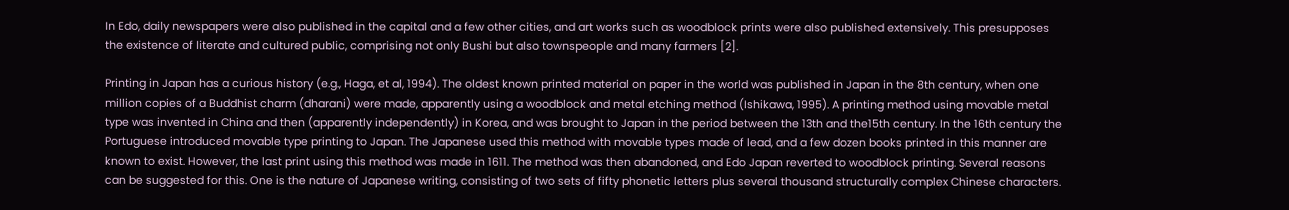In Edo, daily newspapers were also published in the capital and a few other cities, and art works such as woodblock prints were also published extensively. This presupposes the existence of literate and cultured public, comprising not only Bushi but also townspeople and many farmers [2].

Printing in Japan has a curious history (e.g., Haga, et al, 1994). The oldest known printed material on paper in the world was published in Japan in the 8th century, when one million copies of a Buddhist charm (dharani) were made, apparently using a woodblock and metal etching method (Ishikawa, 1995). A printing method using movable metal type was invented in China and then (apparently independently) in Korea, and was brought to Japan in the period between the 13th and the15th century. In the 16th century the Portuguese introduced movable type printing to Japan. The Japanese used this method with movable types made of lead, and a few dozen books printed in this manner are known to exist. However, the last print using this method was made in 1611. The method was then abandoned, and Edo Japan reverted to woodblock printing. Several reasons can be suggested for this. One is the nature of Japanese writing, consisting of two sets of fifty phonetic letters plus several thousand structurally complex Chinese characters.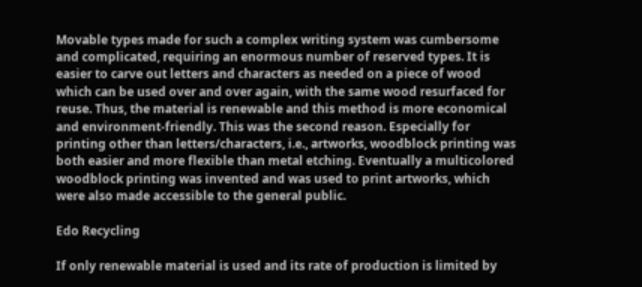Movable types made for such a complex writing system was cumbersome and complicated, requiring an enormous number of reserved types. It is easier to carve out letters and characters as needed on a piece of wood which can be used over and over again, with the same wood resurfaced for reuse. Thus, the material is renewable and this method is more economical and environment-friendly. This was the second reason. Especially for printing other than letters/characters, i.e., artworks, woodblock printing was both easier and more flexible than metal etching. Eventually a multicolored woodblock printing was invented and was used to print artworks, which were also made accessible to the general public.

Edo Recycling

If only renewable material is used and its rate of production is limited by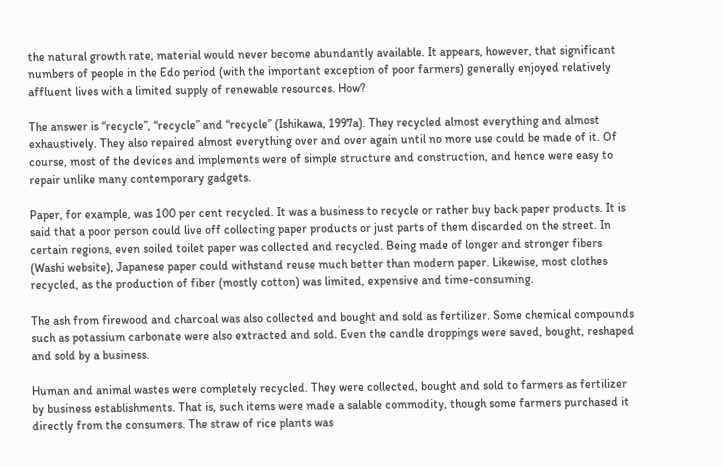the natural growth rate, material would never become abundantly available. It appears, however, that significant numbers of people in the Edo period (with the important exception of poor farmers) generally enjoyed relatively affluent lives with a limited supply of renewable resources. How?

The answer is “recycle”, “recycle” and “recycle” (Ishikawa, 1997a). They recycled almost everything and almost exhaustively. They also repaired almost everything over and over again until no more use could be made of it. Of course, most of the devices and implements were of simple structure and construction, and hence were easy to repair unlike many contemporary gadgets.

Paper, for example, was 100 per cent recycled. It was a business to recycle or rather buy back paper products. It is said that a poor person could live off collecting paper products or just parts of them discarded on the street. In certain regions, even soiled toilet paper was collected and recycled. Being made of longer and stronger fibers (Washi website), Japanese paper could withstand reuse much better than modern paper. Likewise, most clothes recycled, as the production of fiber (mostly cotton) was limited, expensive and time-consuming.

The ash from firewood and charcoal was also collected and bought and sold as fertilizer. Some chemical compounds such as potassium carbonate were also extracted and sold. Even the candle droppings were saved, bought, reshaped and sold by a business.

Human and animal wastes were completely recycled. They were collected, bought and sold to farmers as fertilizer by business establishments. That is, such items were made a salable commodity, though some farmers purchased it directly from the consumers. The straw of rice plants was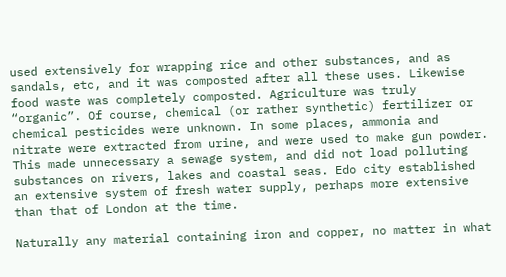used extensively for wrapping rice and other substances, and as sandals, etc, and it was composted after all these uses. Likewise food waste was completely composted. Agriculture was truly “organic”. Of course, chemical (or rather synthetic) fertilizer or chemical pesticides were unknown. In some places, ammonia and nitrate were extracted from urine, and were used to make gun powder. This made unnecessary a sewage system, and did not load polluting substances on rivers, lakes and coastal seas. Edo city established an extensive system of fresh water supply, perhaps more extensive than that of London at the time.

Naturally any material containing iron and copper, no matter in what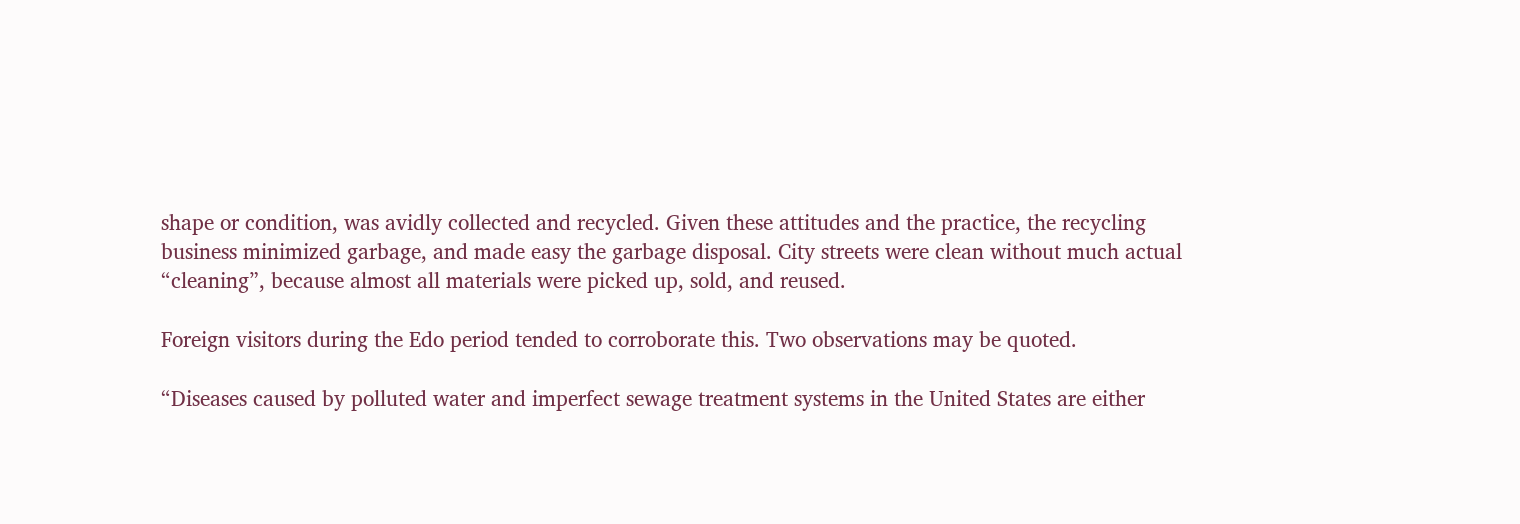shape or condition, was avidly collected and recycled. Given these attitudes and the practice, the recycling business minimized garbage, and made easy the garbage disposal. City streets were clean without much actual “cleaning”, because almost all materials were picked up, sold, and reused.

Foreign visitors during the Edo period tended to corroborate this. Two observations may be quoted.

“Diseases caused by polluted water and imperfect sewage treatment systems in the United States are either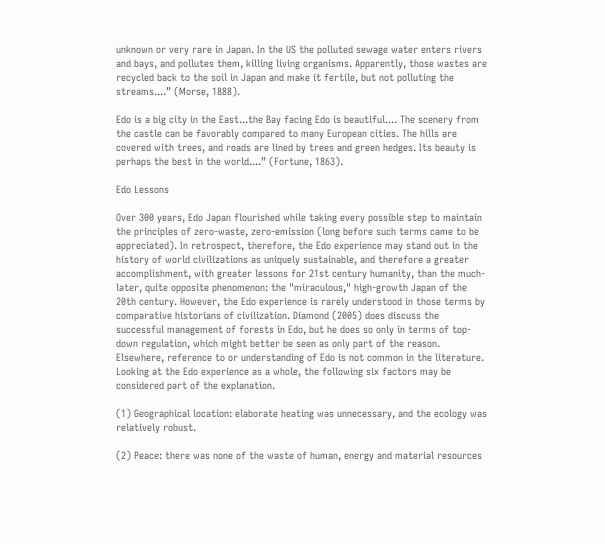unknown or very rare in Japan. In the US the polluted sewage water enters rivers and bays, and pollutes them, killing living organisms. Apparently, those wastes are recycled back to the soil in Japan and make it fertile, but not polluting the streams....” (Morse, 1888).

Edo is a big city in the East...the Bay facing Edo is beautiful.... The scenery from the castle can be favorably compared to many European cities. The hills are covered with trees, and roads are lined by trees and green hedges. Its beauty is perhaps the best in the world....” (Fortune, 1863).

Edo Lessons

Over 300 years, Edo Japan flourished while taking every possible step to maintain the principles of zero-waste, zero-emission (long before such terms came to be appreciated). In retrospect, therefore, the Edo experience may stand out in the history of world civilizations as uniquely sustainable, and therefore a greater accomplishment, with greater lessons for 21st century humanity, than the much-later, quite opposite phenomenon: the "miraculous," high-growth Japan of the 20th century. However, the Edo experience is rarely understood in those terms by comparative historians of civilization. Diamond (2005) does discuss the successful management of forests in Edo, but he does so only in terms of top-down regulation, which might better be seen as only part of the reason. Elsewhere, reference to or understanding of Edo is not common in the literature. Looking at the Edo experience as a whole, the following six factors may be considered part of the explanation.

(1) Geographical location: elaborate heating was unnecessary, and the ecology was relatively robust.

(2) Peace: there was none of the waste of human, energy and material resources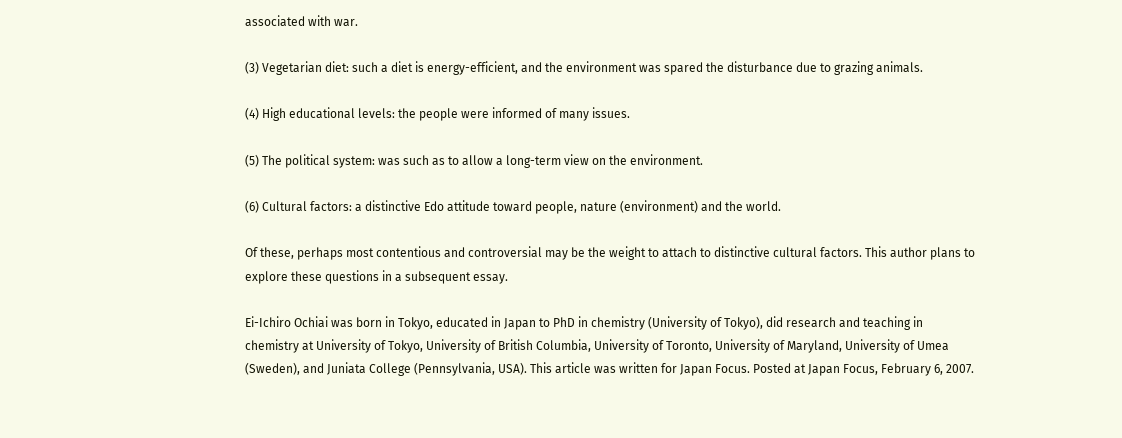associated with war.

(3) Vegetarian diet: such a diet is energy-efficient, and the environment was spared the disturbance due to grazing animals.

(4) High educational levels: the people were informed of many issues.

(5) The political system: was such as to allow a long-term view on the environment.

(6) Cultural factors: a distinctive Edo attitude toward people, nature (environment) and the world.

Of these, perhaps most contentious and controversial may be the weight to attach to distinctive cultural factors. This author plans to explore these questions in a subsequent essay.

Ei-Ichiro Ochiai was born in Tokyo, educated in Japan to PhD in chemistry (University of Tokyo), did research and teaching in chemistry at University of Tokyo, University of British Columbia, University of Toronto, University of Maryland, University of Umea (Sweden), and Juniata College (Pennsylvania, USA). This article was written for Japan Focus. Posted at Japan Focus, February 6, 2007.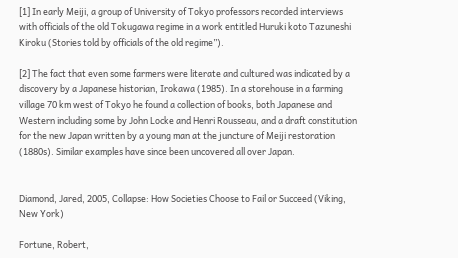[1] In early Meiji, a group of University of Tokyo professors recorded interviews with officials of the old Tokugawa regime in a work entitled Huruki koto Tazuneshi Kiroku (Stories told by officials of the old regime”).

[2] The fact that even some farmers were literate and cultured was indicated by a discovery by a Japanese historian, Irokawa (1985). In a storehouse in a farming village 70 km west of Tokyo he found a collection of books, both Japanese and Western including some by John Locke and Henri Rousseau, and a draft constitution for the new Japan written by a young man at the juncture of Meiji restoration (1880s). Similar examples have since been uncovered all over Japan.


Diamond, Jared, 2005, Collapse: How Societies Choose to Fail or Succeed (Viking, New York)

Fortune, Robert,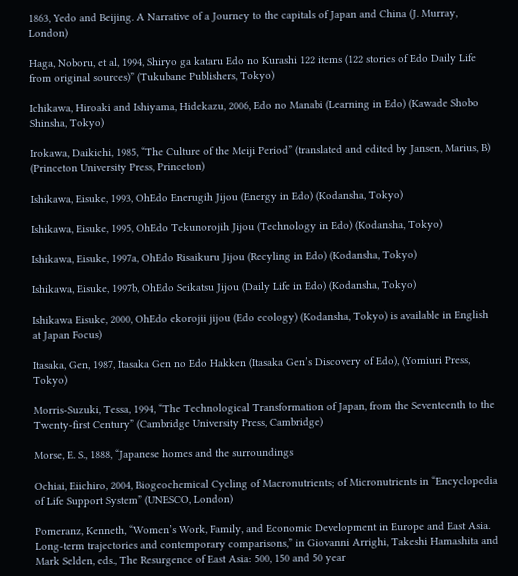1863, Yedo and Beijing. A Narrative of a Journey to the capitals of Japan and China (J. Murray, London)

Haga, Noboru, et al, 1994, Shiryo ga kataru Edo no Kurashi 122 items (122 stories of Edo Daily Life from original sources)” (Tukubane Publishers, Tokyo)

Ichikawa, Hiroaki and Ishiyama, Hidekazu, 2006, Edo no Manabi (Learning in Edo) (Kawade Shobo Shinsha, Tokyo)

Irokawa, Daikichi, 1985, “The Culture of the Meiji Period” (translated and edited by Jansen, Marius, B) (Princeton University Press, Princeton)

Ishikawa, Eisuke, 1993, OhEdo Enerugih Jijou (Energy in Edo) (Kodansha, Tokyo)

Ishikawa, Eisuke, 1995, OhEdo Tekunorojih Jijou (Technology in Edo) (Kodansha, Tokyo)

Ishikawa, Eisuke, 1997a, OhEdo Risaikuru Jijou (Recyling in Edo) (Kodansha, Tokyo)

Ishikawa, Eisuke, 1997b, OhEdo Seikatsu Jijou (Daily Life in Edo) (Kodansha, Tokyo)

Ishikawa Eisuke, 2000, OhEdo ekorojii jijou (Edo ecology) (Kodansha, Tokyo) is available in English at Japan Focus)

Itasaka, Gen, 1987, Itasaka Gen no Edo Hakken (Itasaka Gen’s Discovery of Edo), (Yomiuri Press, Tokyo)

Morris-Suzuki, Tessa, 1994, “The Technological Transformation of Japan, from the Seventeenth to the Twenty-first Century” (Cambridge University Press, Cambridge)

Morse, E. S., 1888, “Japanese homes and the surroundings

Ochiai, Eiichiro, 2004, Biogeochemical Cycling of Macronutrients; of Micronutrients in “Encyclopedia of Life Support System” (UNESCO, London)

Pomeranz, Kenneth, “Women’s Work, Family, and Economic Development in Europe and East Asia. Long-term trajectories and contemporary comparisons,” in Giovanni Arrighi, Takeshi Hamashita and Mark Selden, eds., The Resurgence of East Asia: 500, 150 and 50 year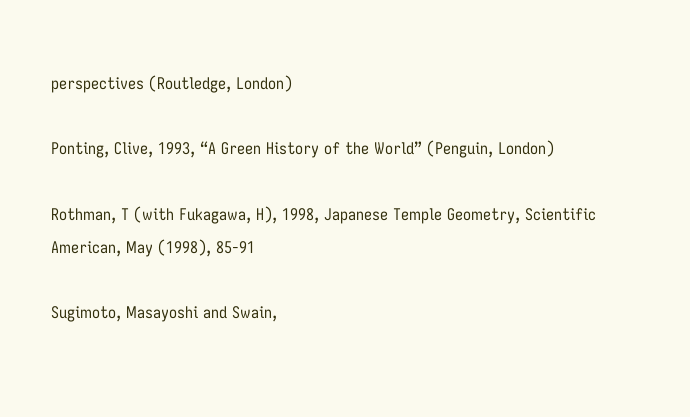perspectives (Routledge, London)

Ponting, Clive, 1993, “A Green History of the World” (Penguin, London)

Rothman, T (with Fukagawa, H), 1998, Japanese Temple Geometry, Scientific American, May (1998), 85-91

Sugimoto, Masayoshi and Swain,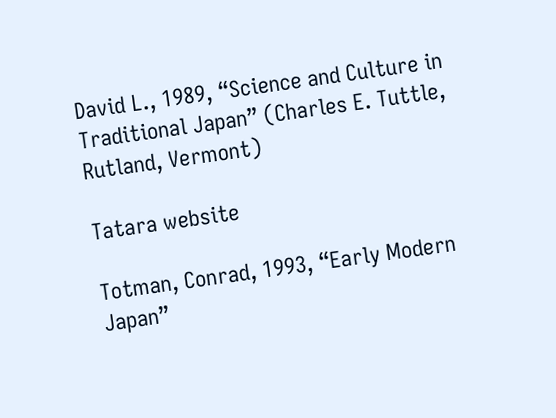David L., 1989, “Science and Culture in Traditional Japan” (Charles E. Tuttle, Rutland, Vermont)

Tatara website

Totman, Conrad, 1993, “Early Modern Japan”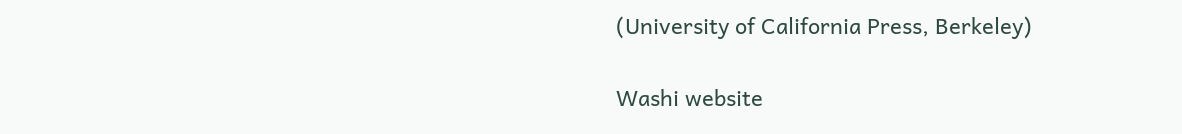(University of California Press, Berkeley)

Washi website